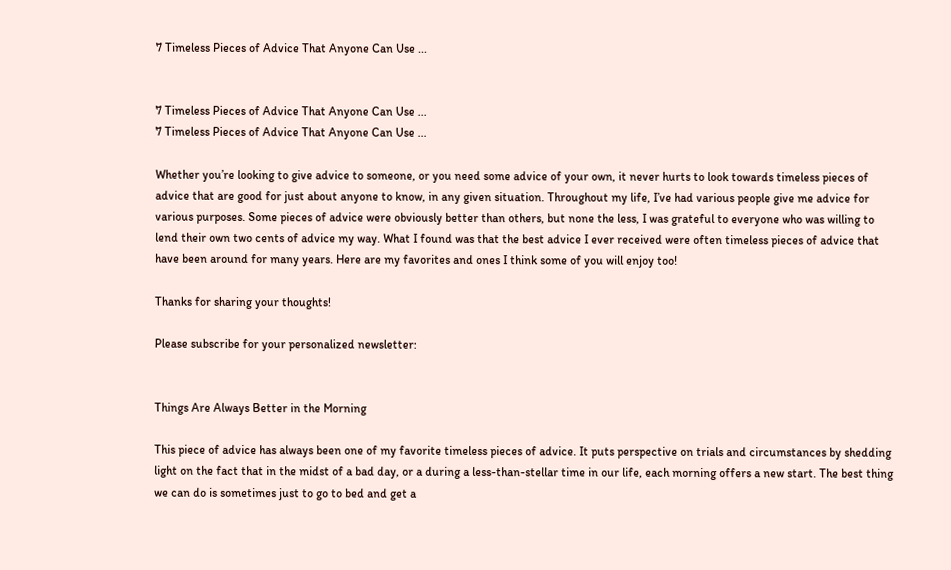7 Timeless Pieces of Advice That Anyone Can Use ...


7 Timeless Pieces of Advice That Anyone Can Use ...
7 Timeless Pieces of Advice That Anyone Can Use ...

Whether you’re looking to give advice to someone, or you need some advice of your own, it never hurts to look towards timeless pieces of advice that are good for just about anyone to know, in any given situation. Throughout my life, I’ve had various people give me advice for various purposes. Some pieces of advice were obviously better than others, but none the less, I was grateful to everyone who was willing to lend their own two cents of advice my way. What I found was that the best advice I ever received were often timeless pieces of advice that have been around for many years. Here are my favorites and ones I think some of you will enjoy too!

Thanks for sharing your thoughts!

Please subscribe for your personalized newsletter:


Things Are Always Better in the Morning

This piece of advice has always been one of my favorite timeless pieces of advice. It puts perspective on trials and circumstances by shedding light on the fact that in the midst of a bad day, or a during a less-than-stellar time in our life, each morning offers a new start. The best thing we can do is sometimes just to go to bed and get a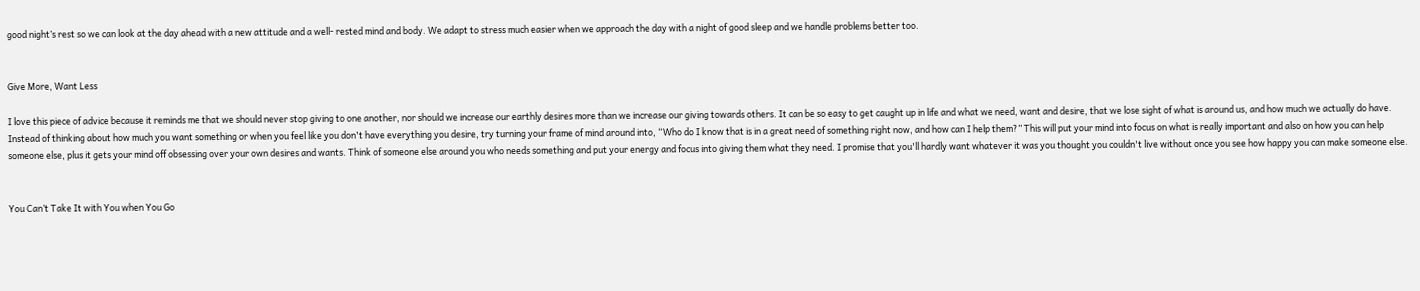good night’s rest so we can look at the day ahead with a new attitude and a well- rested mind and body. We adapt to stress much easier when we approach the day with a night of good sleep and we handle problems better too.


Give More, Want Less

I love this piece of advice because it reminds me that we should never stop giving to one another, nor should we increase our earthly desires more than we increase our giving towards others. It can be so easy to get caught up in life and what we need, want and desire, that we lose sight of what is around us, and how much we actually do have. Instead of thinking about how much you want something or when you feel like you don't have everything you desire, try turning your frame of mind around into, “Who do I know that is in a great need of something right now, and how can I help them?” This will put your mind into focus on what is really important and also on how you can help someone else, plus it gets your mind off obsessing over your own desires and wants. Think of someone else around you who needs something and put your energy and focus into giving them what they need. I promise that you'll hardly want whatever it was you thought you couldn't live without once you see how happy you can make someone else.


You Can’t Take It with You when You Go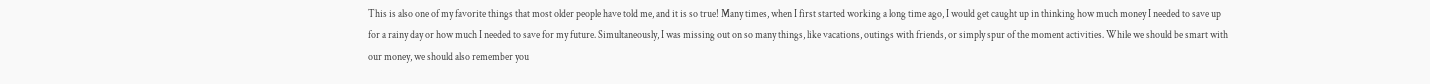This is also one of my favorite things that most older people have told me, and it is so true! Many times, when I first started working a long time ago, I would get caught up in thinking how much money I needed to save up for a rainy day or how much I needed to save for my future. Simultaneously, I was missing out on so many things, like vacations, outings with friends, or simply spur of the moment activities. While we should be smart with our money, we should also remember you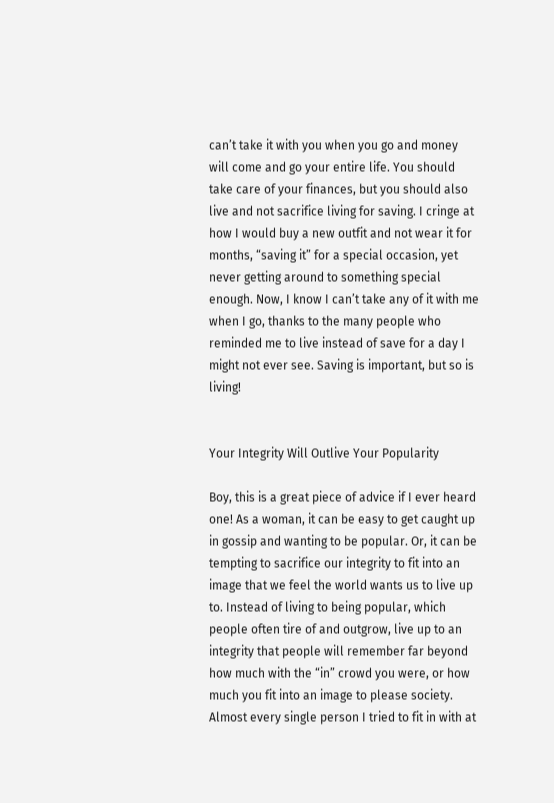can’t take it with you when you go and money will come and go your entire life. You should take care of your finances, but you should also live and not sacrifice living for saving. I cringe at how I would buy a new outfit and not wear it for months, “saving it” for a special occasion, yet never getting around to something special enough. Now, I know I can’t take any of it with me when I go, thanks to the many people who reminded me to live instead of save for a day I might not ever see. Saving is important, but so is living!


Your Integrity Will Outlive Your Popularity

Boy, this is a great piece of advice if I ever heard one! As a woman, it can be easy to get caught up in gossip and wanting to be popular. Or, it can be tempting to sacrifice our integrity to fit into an image that we feel the world wants us to live up to. Instead of living to being popular, which people often tire of and outgrow, live up to an integrity that people will remember far beyond how much with the “in” crowd you were, or how much you fit into an image to please society. Almost every single person I tried to fit in with at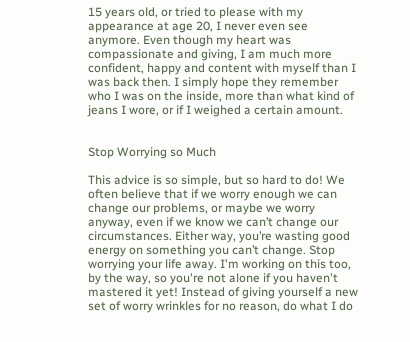15 years old, or tried to please with my appearance at age 20, I never even see anymore. Even though my heart was compassionate and giving, I am much more confident, happy and content with myself than I was back then. I simply hope they remember who I was on the inside, more than what kind of jeans I wore, or if I weighed a certain amount.


Stop Worrying so Much

This advice is so simple, but so hard to do! We often believe that if we worry enough we can change our problems, or maybe we worry anyway, even if we know we can’t change our circumstances. Either way, you’re wasting good energy on something you can’t change. Stop worrying your life away. I'm working on this too, by the way, so you're not alone if you haven't mastered it yet! Instead of giving yourself a new set of worry wrinkles for no reason, do what I do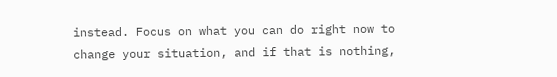instead. Focus on what you can do right now to change your situation, and if that is nothing,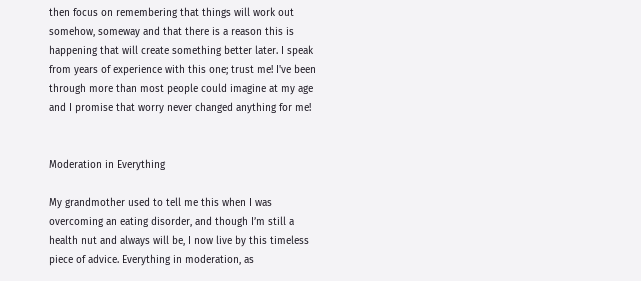then focus on remembering that things will work out somehow, someway and that there is a reason this is happening that will create something better later. I speak from years of experience with this one; trust me! I've been through more than most people could imagine at my age and I promise that worry never changed anything for me!


Moderation in Everything

My grandmother used to tell me this when I was overcoming an eating disorder, and though I’m still a health nut and always will be, I now live by this timeless piece of advice. Everything in moderation, as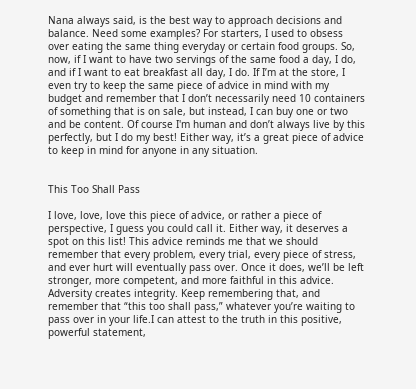Nana always said, is the best way to approach decisions and balance. Need some examples? For starters, I used to obsess over eating the same thing everyday or certain food groups. So, now, if I want to have two servings of the same food a day, I do, and if I want to eat breakfast all day, I do. If I’m at the store, I even try to keep the same piece of advice in mind with my budget and remember that I don’t necessarily need 10 containers of something that is on sale, but instead, I can buy one or two and be content. Of course I'm human and don’t always live by this perfectly, but I do my best! Either way, it’s a great piece of advice to keep in mind for anyone in any situation.


This Too Shall Pass

I love, love, love this piece of advice, or rather a piece of perspective, I guess you could call it. Either way, it deserves a spot on this list! This advice reminds me that we should remember that every problem, every trial, every piece of stress, and ever hurt will eventually pass over. Once it does, we’ll be left stronger, more competent, and more faithful in this advice. Adversity creates integrity. Keep remembering that, and remember that “this too shall pass,” whatever you’re waiting to pass over in your life.I can attest to the truth in this positive, powerful statement,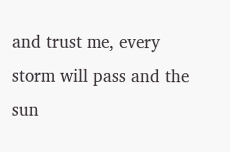and trust me, every storm will pass and the sun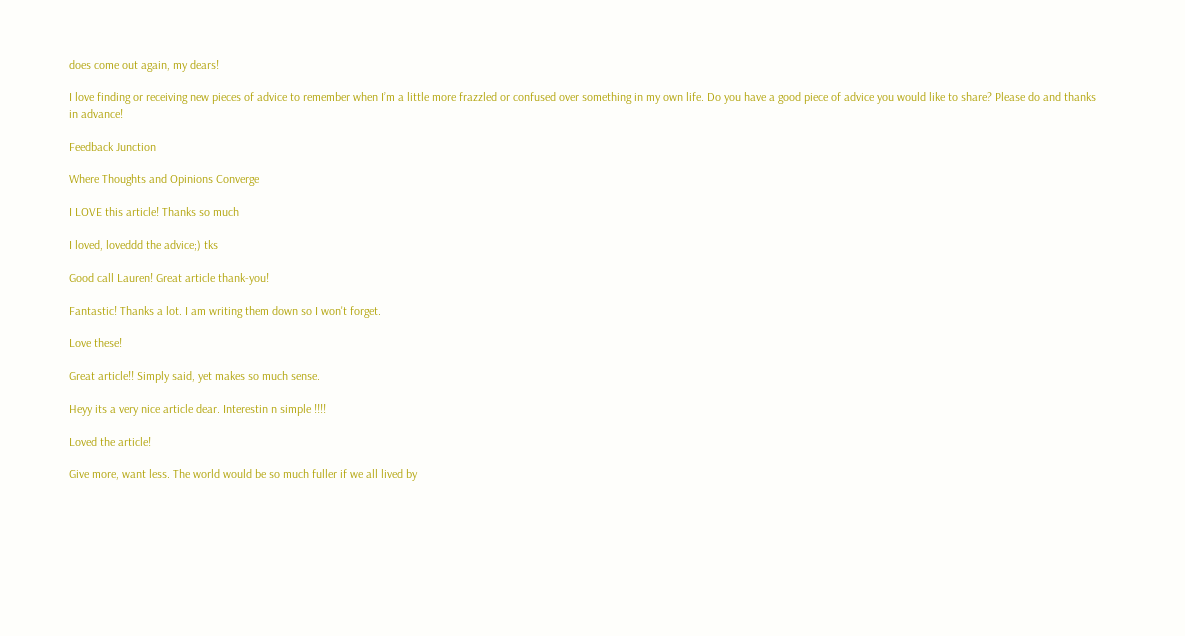does come out again, my dears!

I love finding or receiving new pieces of advice to remember when I’m a little more frazzled or confused over something in my own life. Do you have a good piece of advice you would like to share? Please do and thanks in advance!

Feedback Junction

Where Thoughts and Opinions Converge

I LOVE this article! Thanks so much

I loved, loveddd the advice;) tks

Good call Lauren! Great article thank-you!

Fantastic! Thanks a lot. I am writing them down so I won't forget.

Love these!

Great article!! Simply said, yet makes so much sense.

Heyy its a very nice article dear. Interestin n simple !!!!

Loved the article!

Give more, want less. The world would be so much fuller if we all lived by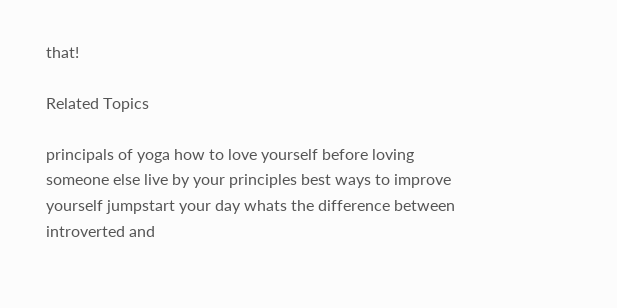that!

Related Topics

principals of yoga how to love yourself before loving someone else live by your principles best ways to improve yourself jumpstart your day whats the difference between introverted and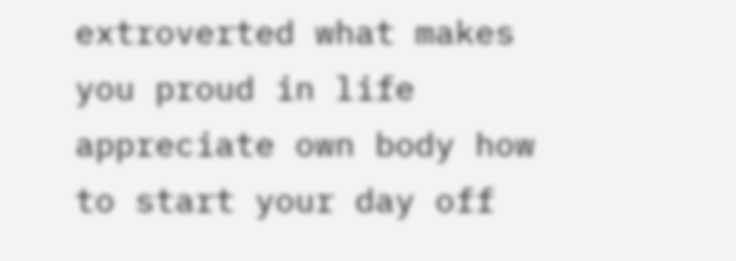extroverted what makes you proud in life appreciate own body how to start your day off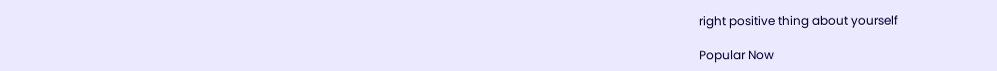right positive thing about yourself

Popular Now